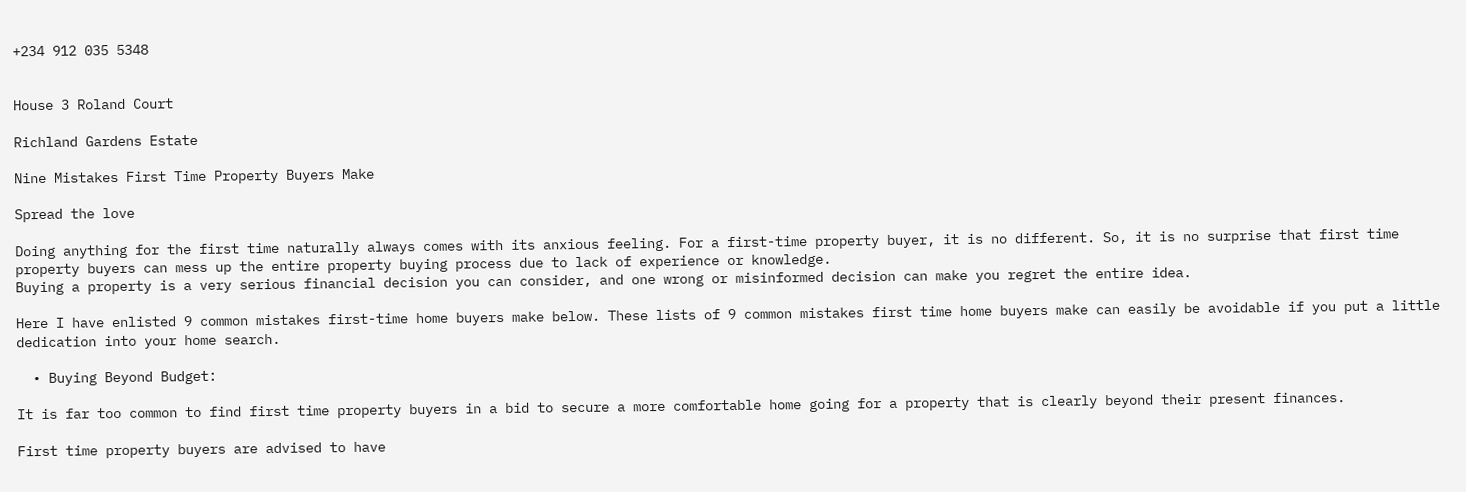+234 912 035 5348


House 3 Roland Court

Richland Gardens Estate

Nine Mistakes First Time Property Buyers Make

Spread the love

Doing anything for the first time naturally always comes with its anxious feeling. For a first-time property buyer, it is no different. So, it is no surprise that first time property buyers can mess up the entire property buying process due to lack of experience or knowledge.
Buying a property is a very serious financial decision you can consider, and one wrong or misinformed decision can make you regret the entire idea.

Here I have enlisted 9 common mistakes first-time home buyers make below. These lists of 9 common mistakes first time home buyers make can easily be avoidable if you put a little dedication into your home search.

  • Buying Beyond Budget:

It is far too common to find first time property buyers in a bid to secure a more comfortable home going for a property that is clearly beyond their present finances.

First time property buyers are advised to have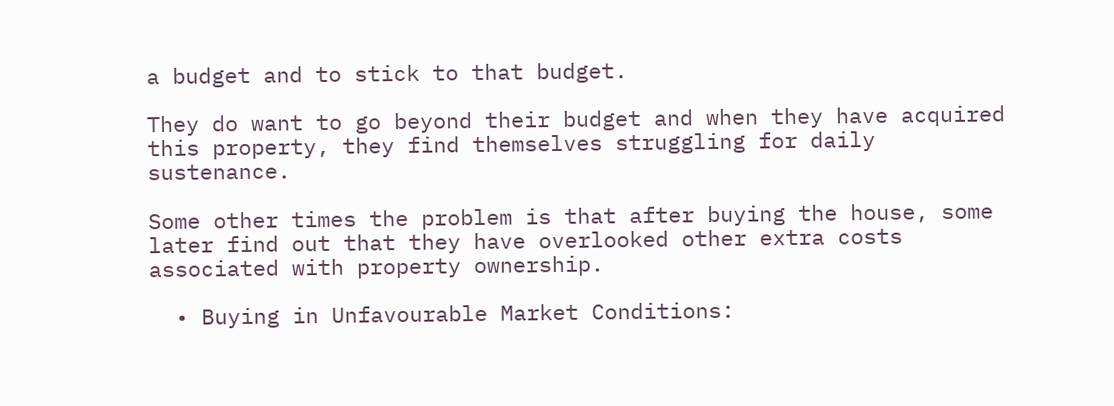a budget and to stick to that budget.

They do want to go beyond their budget and when they have acquired this property, they find themselves struggling for daily sustenance.

Some other times the problem is that after buying the house, some later find out that they have overlooked other extra costs associated with property ownership.

  • Buying in Unfavourable Market Conditions: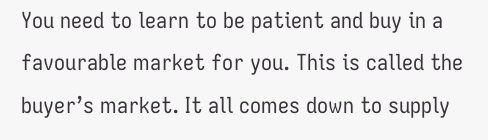You need to learn to be patient and buy in a favourable market for you. This is called the buyer’s market. It all comes down to supply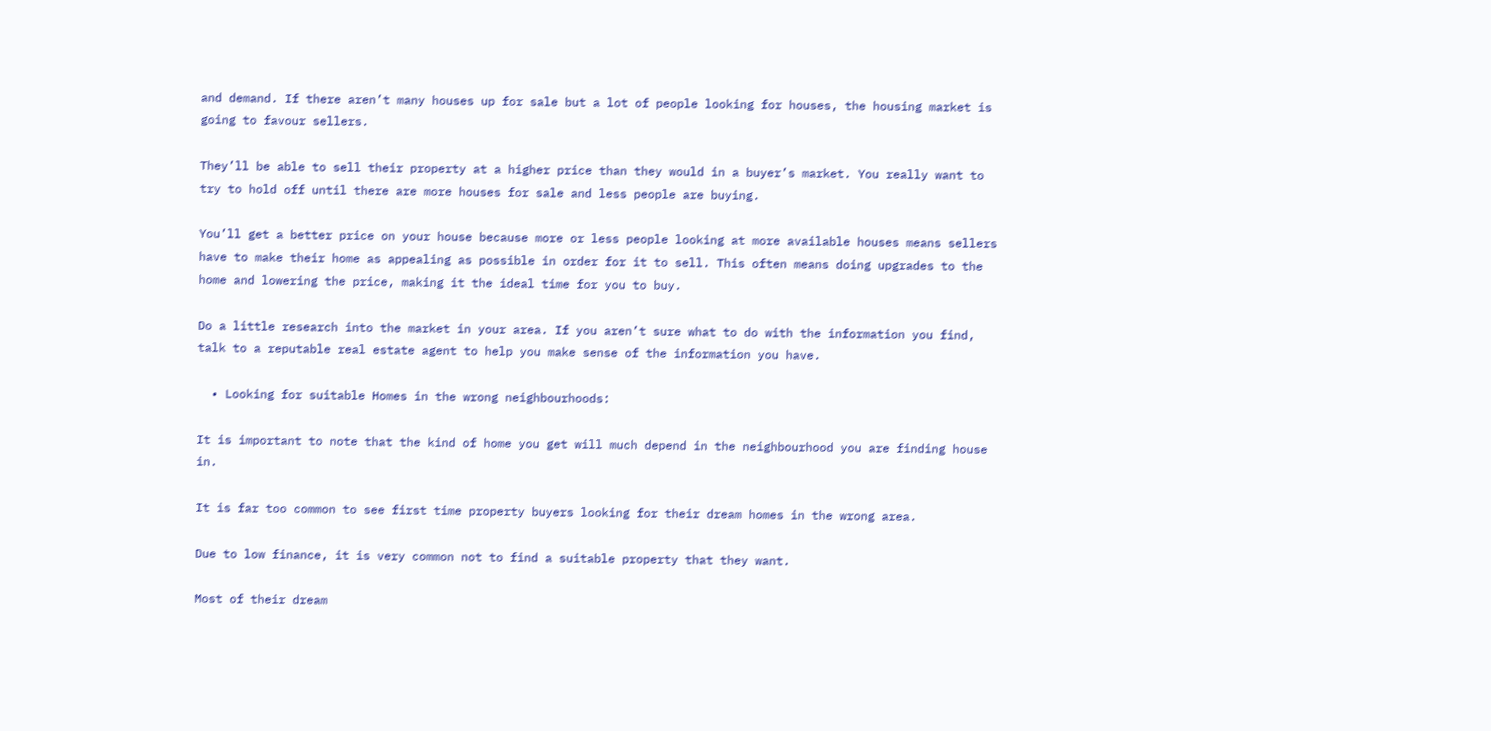and demand. If there aren’t many houses up for sale but a lot of people looking for houses, the housing market is going to favour sellers.

They’ll be able to sell their property at a higher price than they would in a buyer’s market. You really want to try to hold off until there are more houses for sale and less people are buying.

You’ll get a better price on your house because more or less people looking at more available houses means sellers have to make their home as appealing as possible in order for it to sell. This often means doing upgrades to the home and lowering the price, making it the ideal time for you to buy.

Do a little research into the market in your area. If you aren’t sure what to do with the information you find, talk to a reputable real estate agent to help you make sense of the information you have.

  • Looking for suitable Homes in the wrong neighbourhoods:

It is important to note that the kind of home you get will much depend in the neighbourhood you are finding house in.

It is far too common to see first time property buyers looking for their dream homes in the wrong area.

Due to low finance, it is very common not to find a suitable property that they want.

Most of their dream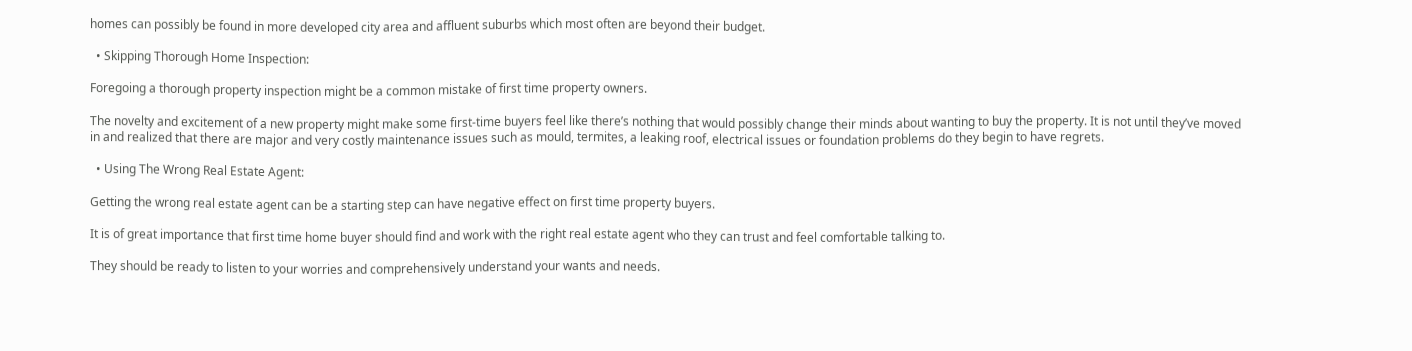homes can possibly be found in more developed city area and affluent suburbs which most often are beyond their budget.

  • Skipping Thorough Home Inspection:

Foregoing a thorough property inspection might be a common mistake of first time property owners.

The novelty and excitement of a new property might make some first-time buyers feel like there’s nothing that would possibly change their minds about wanting to buy the property. It is not until they’ve moved in and realized that there are major and very costly maintenance issues such as mould, termites, a leaking roof, electrical issues or foundation problems do they begin to have regrets.

  • Using The Wrong Real Estate Agent:

Getting the wrong real estate agent can be a starting step can have negative effect on first time property buyers.

It is of great importance that first time home buyer should find and work with the right real estate agent who they can trust and feel comfortable talking to.

They should be ready to listen to your worries and comprehensively understand your wants and needs.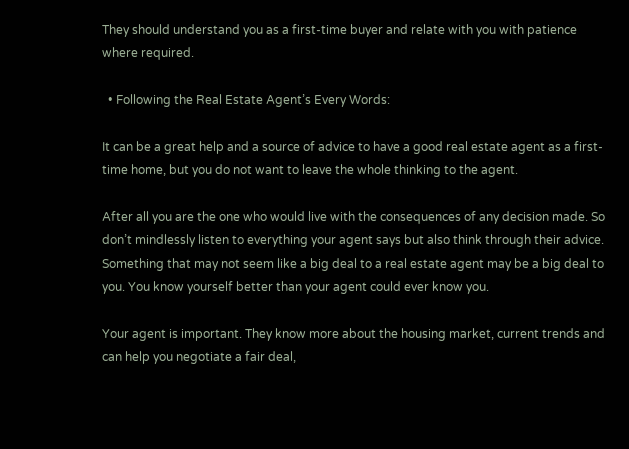They should understand you as a first-time buyer and relate with you with patience where required.

  • Following the Real Estate Agent’s Every Words:

It can be a great help and a source of advice to have a good real estate agent as a first-time home, but you do not want to leave the whole thinking to the agent.

After all you are the one who would live with the consequences of any decision made. So don’t mindlessly listen to everything your agent says but also think through their advice. Something that may not seem like a big deal to a real estate agent may be a big deal to you. You know yourself better than your agent could ever know you.

Your agent is important. They know more about the housing market, current trends and can help you negotiate a fair deal,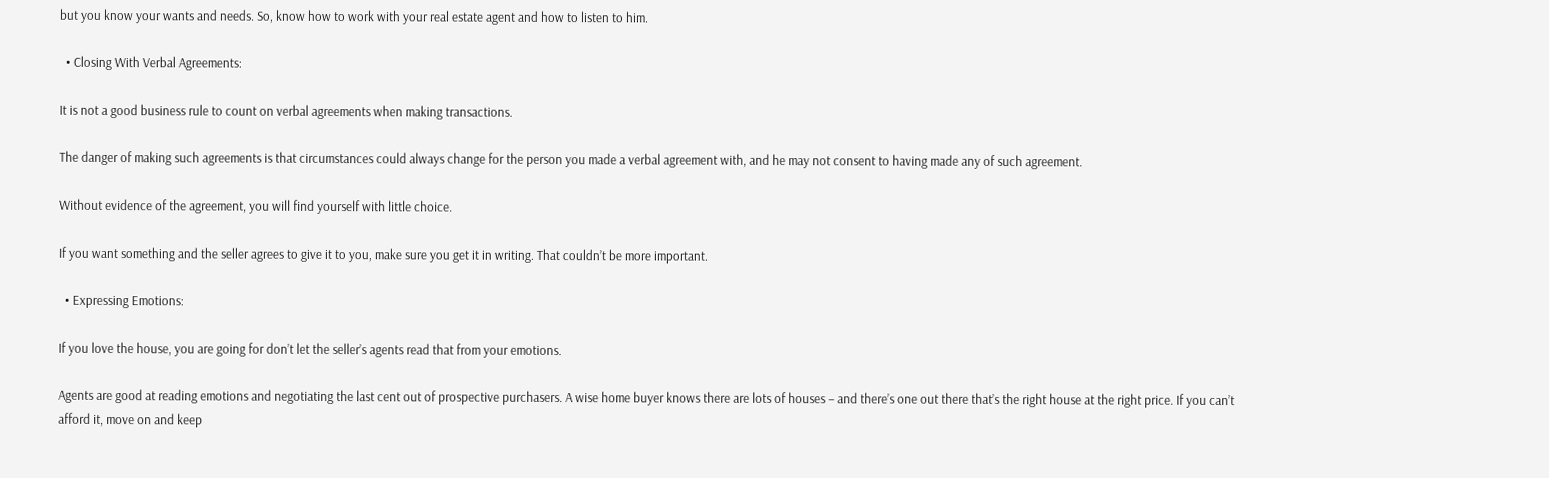but you know your wants and needs. So, know how to work with your real estate agent and how to listen to him.

  • Closing With Verbal Agreements:

It is not a good business rule to count on verbal agreements when making transactions.

The danger of making such agreements is that circumstances could always change for the person you made a verbal agreement with, and he may not consent to having made any of such agreement.

Without evidence of the agreement, you will find yourself with little choice.

If you want something and the seller agrees to give it to you, make sure you get it in writing. That couldn’t be more important.

  • Expressing Emotions:

If you love the house, you are going for don’t let the seller’s agents read that from your emotions.

Agents are good at reading emotions and negotiating the last cent out of prospective purchasers. A wise home buyer knows there are lots of houses – and there’s one out there that’s the right house at the right price. If you can’t afford it, move on and keep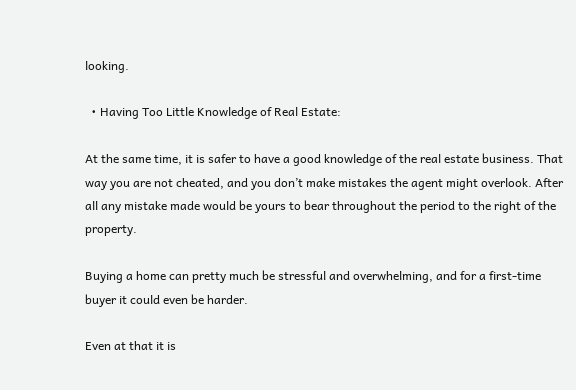looking.

  • Having Too Little Knowledge of Real Estate:

At the same time, it is safer to have a good knowledge of the real estate business. That way you are not cheated, and you don’t make mistakes the agent might overlook. After all any mistake made would be yours to bear throughout the period to the right of the property.

Buying a home can pretty much be stressful and overwhelming, and for a first-time buyer it could even be harder.

Even at that it is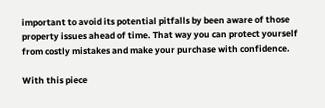important to avoid its potential pitfalls by been aware of those property issues ahead of time. That way you can protect yourself from costly mistakes and make your purchase with confidence.

With this piece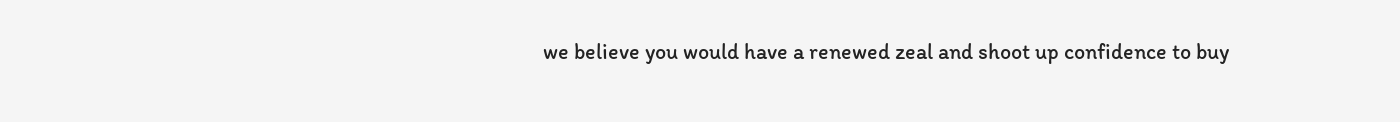we believe you would have a renewed zeal and shoot up confidence to buy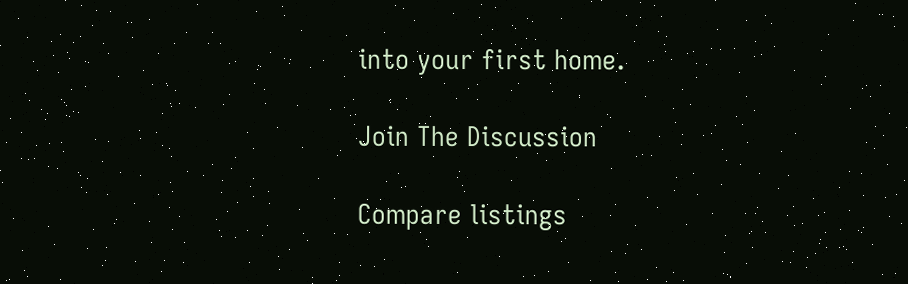into your first home.

Join The Discussion

Compare listings